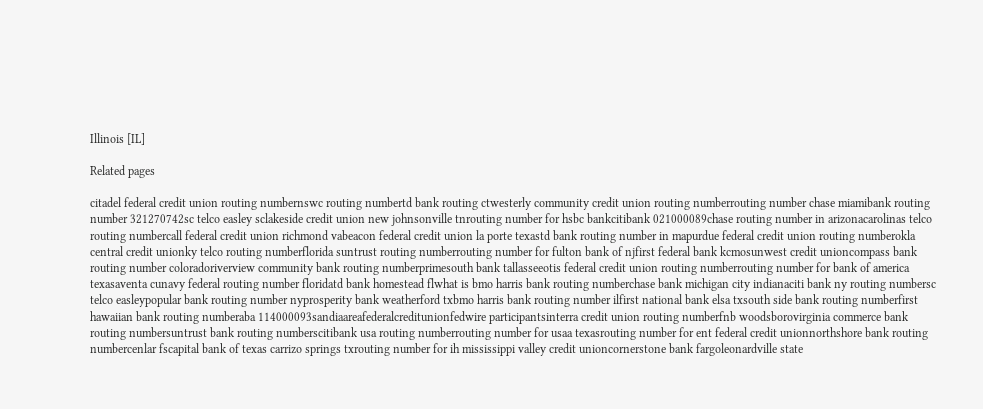Illinois [IL]

Related pages

citadel federal credit union routing numbernswc routing numbertd bank routing ctwesterly community credit union routing numberrouting number chase miamibank routing number 321270742sc telco easley sclakeside credit union new johnsonville tnrouting number for hsbc bankcitibank 021000089chase routing number in arizonacarolinas telco routing numbercall federal credit union richmond vabeacon federal credit union la porte texastd bank routing number in mapurdue federal credit union routing numberokla central credit unionky telco routing numberflorida suntrust routing numberrouting number for fulton bank of njfirst federal bank kcmosunwest credit unioncompass bank routing number coloradoriverview community bank routing numberprimesouth bank tallasseeotis federal credit union routing numberrouting number for bank of america texasaventa cunavy federal routing number floridatd bank homestead flwhat is bmo harris bank routing numberchase bank michigan city indianaciti bank ny routing numbersc telco easleypopular bank routing number nyprosperity bank weatherford txbmo harris bank routing number ilfirst national bank elsa txsouth side bank routing numberfirst hawaiian bank routing numberaba 114000093sandiaareafederalcreditunionfedwire participantsinterra credit union routing numberfnb woodsborovirginia commerce bank routing numbersuntrust bank routing numberscitibank usa routing numberrouting number for usaa texasrouting number for ent federal credit unionnorthshore bank routing numbercenlar fscapital bank of texas carrizo springs txrouting number for ih mississippi valley credit unioncornerstone bank fargoleonardville state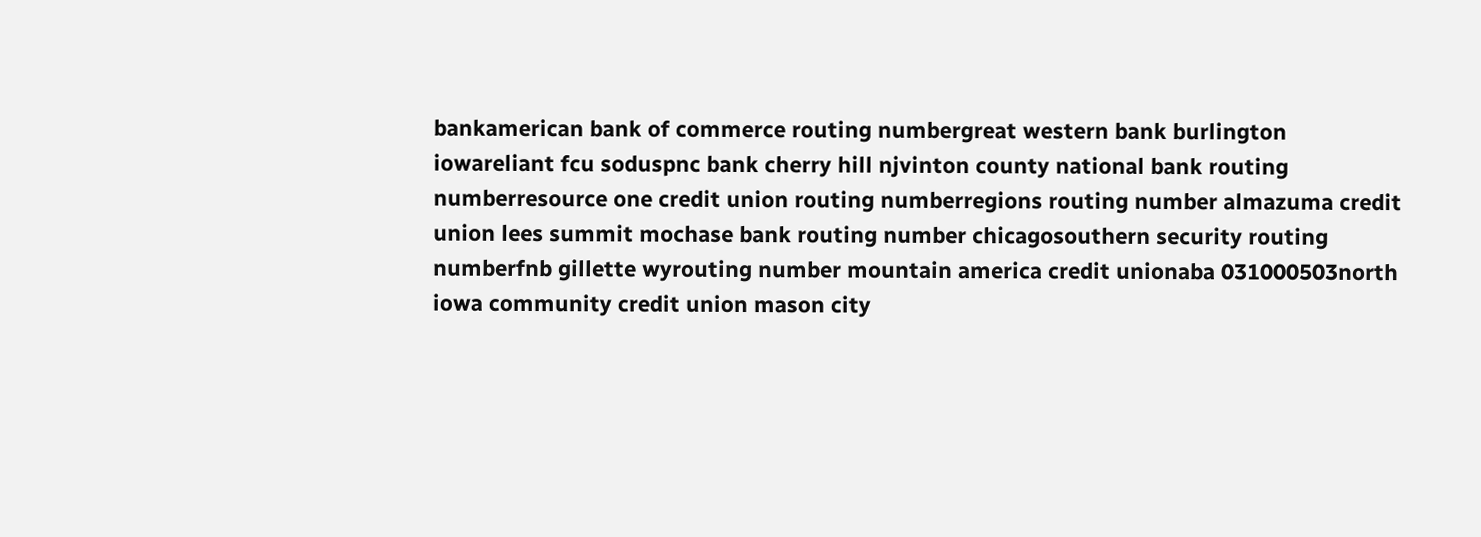bankamerican bank of commerce routing numbergreat western bank burlington iowareliant fcu soduspnc bank cherry hill njvinton county national bank routing numberresource one credit union routing numberregions routing number almazuma credit union lees summit mochase bank routing number chicagosouthern security routing numberfnb gillette wyrouting number mountain america credit unionaba 031000503north iowa community credit union mason city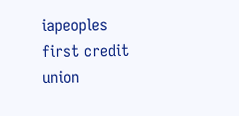iapeoples first credit union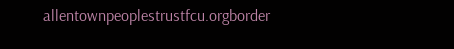allentownpeoplestrustfcu.orgborder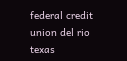federal credit union del rio texas